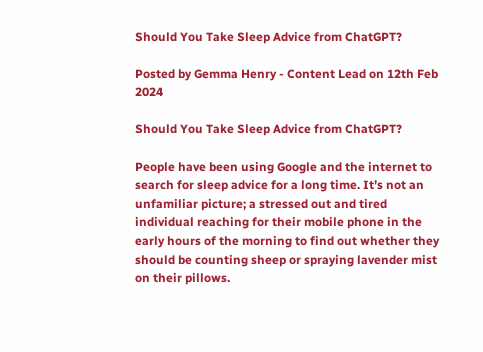Should You Take Sleep Advice from ChatGPT?

Posted by Gemma Henry - Content Lead on 12th Feb 2024

Should You Take Sleep Advice from ChatGPT?

People have been using Google and the internet to search for sleep advice for a long time. It’s not an unfamiliar picture; a stressed out and tired individual reaching for their mobile phone in the early hours of the morning to find out whether they should be counting sheep or spraying lavender mist on their pillows.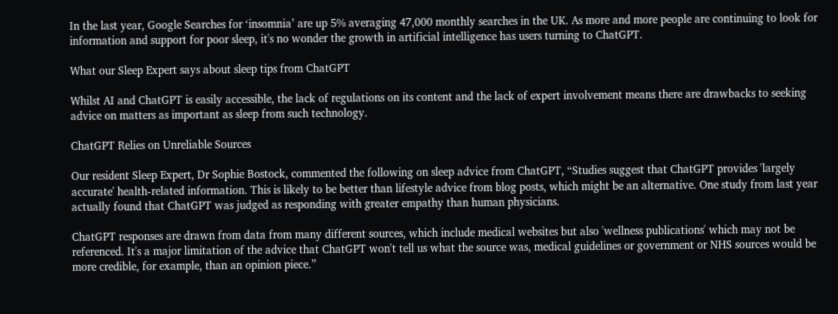In the last year, Google Searches for ‘insomnia’ are up 5% averaging 47,000 monthly searches in the UK. As more and more people are continuing to look for information and support for poor sleep, it's no wonder the growth in artificial intelligence has users turning to ChatGPT.

What our Sleep Expert says about sleep tips from ChatGPT

Whilst AI and ChatGPT is easily accessible, the lack of regulations on its content and the lack of expert involvement means there are drawbacks to seeking advice on matters as important as sleep from such technology.

ChatGPT Relies on Unreliable Sources

Our resident Sleep Expert, Dr Sophie Bostock, commented the following on sleep advice from ChatGPT, “Studies suggest that ChatGPT provides 'largely accurate' health-related information. This is likely to be better than lifestyle advice from blog posts, which might be an alternative. One study from last year actually found that ChatGPT was judged as responding with greater empathy than human physicians.

ChatGPT responses are drawn from data from many different sources, which include medical websites but also 'wellness publications' which may not be referenced. It's a major limitation of the advice that ChatGPT won't tell us what the source was, medical guidelines or government or NHS sources would be more credible, for example, than an opinion piece.”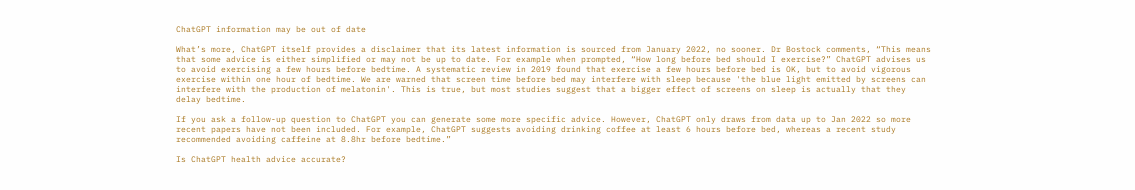ChatGPT information may be out of date

What’s more, ChatGPT itself provides a disclaimer that its latest information is sourced from January 2022, no sooner. Dr Bostock comments, “This means that some advice is either simplified or may not be up to date. For example when prompted, “How long before bed should I exercise?” ChatGPT advises us to avoid exercising a few hours before bedtime. A systematic review in 2019 found that exercise a few hours before bed is OK, but to avoid vigorous exercise within one hour of bedtime. We are warned that screen time before bed may interfere with sleep because 'the blue light emitted by screens can interfere with the production of melatonin'. This is true, but most studies suggest that a bigger effect of screens on sleep is actually that they delay bedtime.

If you ask a follow-up question to ChatGPT you can generate some more specific advice. However, ChatGPT only draws from data up to Jan 2022 so more recent papers have not been included. For example, ChatGPT suggests avoiding drinking coffee at least 6 hours before bed, whereas a recent study recommended avoiding caffeine at 8.8hr before bedtime.”

Is ChatGPT health advice accurate?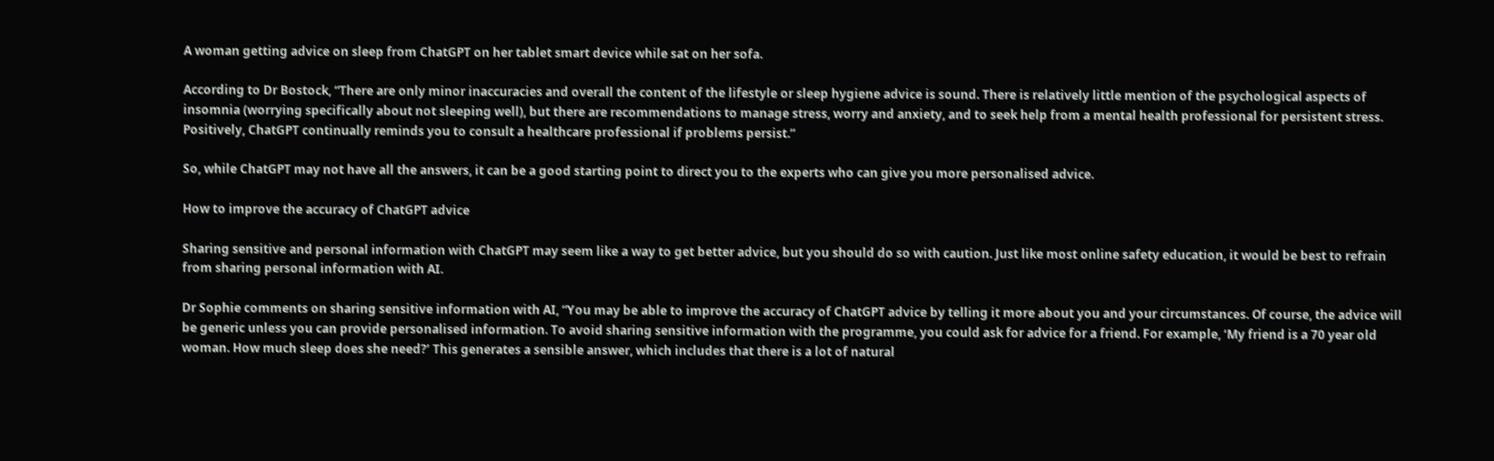A woman getting advice on sleep from ChatGPT on her tablet smart device while sat on her sofa.

According to Dr Bostock, “There are only minor inaccuracies and overall the content of the lifestyle or sleep hygiene advice is sound. There is relatively little mention of the psychological aspects of insomnia (worrying specifically about not sleeping well), but there are recommendations to manage stress, worry and anxiety, and to seek help from a mental health professional for persistent stress. Positively, ChatGPT continually reminds you to consult a healthcare professional if problems persist.”

So, while ChatGPT may not have all the answers, it can be a good starting point to direct you to the experts who can give you more personalised advice.

How to improve the accuracy of ChatGPT advice

Sharing sensitive and personal information with ChatGPT may seem like a way to get better advice, but you should do so with caution. Just like most online safety education, it would be best to refrain from sharing personal information with AI.

Dr Sophie comments on sharing sensitive information with AI, “You may be able to improve the accuracy of ChatGPT advice by telling it more about you and your circumstances. Of course, the advice will be generic unless you can provide personalised information. To avoid sharing sensitive information with the programme, you could ask for advice for a friend. For example, ‘My friend is a 70 year old woman. How much sleep does she need?’ This generates a sensible answer, which includes that there is a lot of natural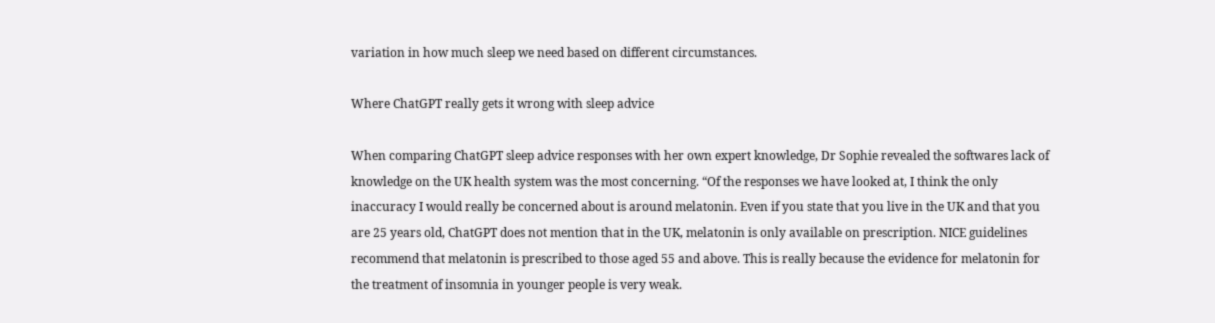variation in how much sleep we need based on different circumstances.

Where ChatGPT really gets it wrong with sleep advice

When comparing ChatGPT sleep advice responses with her own expert knowledge, Dr Sophie revealed the softwares lack of knowledge on the UK health system was the most concerning. “Of the responses we have looked at, I think the only inaccuracy I would really be concerned about is around melatonin. Even if you state that you live in the UK and that you are 25 years old, ChatGPT does not mention that in the UK, melatonin is only available on prescription. NICE guidelines recommend that melatonin is prescribed to those aged 55 and above. This is really because the evidence for melatonin for the treatment of insomnia in younger people is very weak.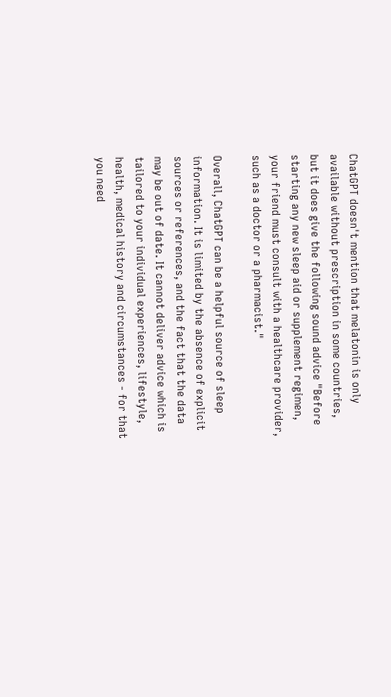ChatGPT doesn't mention that melatonin is only available without prescription in some countries, but it does give the following sound advice "Before starting any new sleep aid or supplement regimen, your friend must consult with a healthcare provider, such as a doctor or a pharmacist."

Overall, ChatGPT can be a helpful source of sleep information. It is limited by the absence of explicit sources or references, and the fact that the data may be out of date. It cannot deliver advice which is tailored to your individual experiences, lifestyle, health, medical history and circumstances - for that you need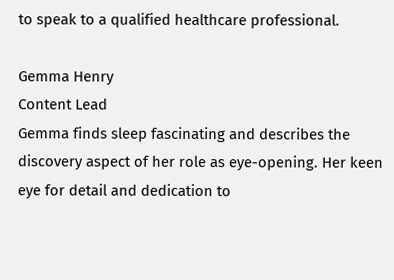to speak to a qualified healthcare professional.

Gemma Henry
Content Lead
Gemma finds sleep fascinating and describes the discovery aspect of her role as eye-opening. Her keen eye for detail and dedication to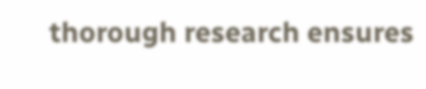thorough research ensures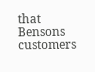that Bensons customers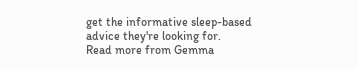get the informative sleep-based advice they're looking for.
Read more from Gemma